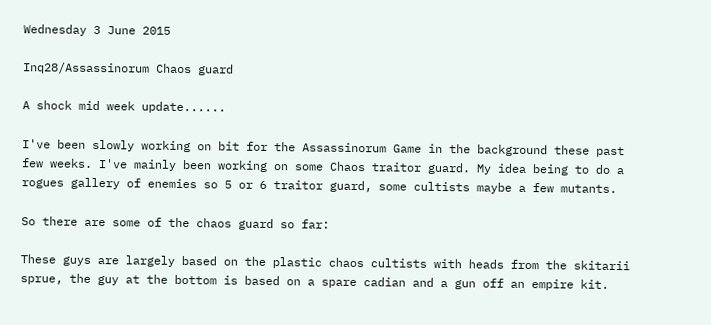Wednesday 3 June 2015

Inq28/Assassinorum Chaos guard

A shock mid week update......

I've been slowly working on bit for the Assassinorum Game in the background these past few weeks. I've mainly been working on some Chaos traitor guard. My idea being to do a rogues gallery of enemies so 5 or 6 traitor guard, some cultists maybe a few mutants.

So there are some of the chaos guard so far:

These guys are largely based on the plastic chaos cultists with heads from the skitarii sprue, the guy at the bottom is based on a spare cadian and a gun off an empire kit.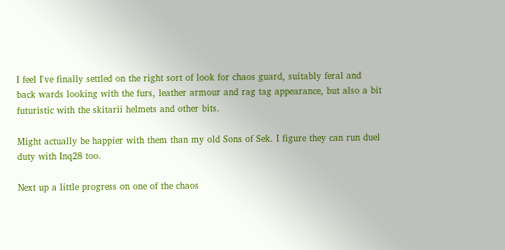I feel I've finally settled on the right sort of look for chaos guard, suitably feral and back wards looking with the furs, leather armour and rag tag appearance, but also a bit futuristic with the skitarii helmets and other bits.

Might actually be happier with them than my old Sons of Sek. I figure they can run duel duty with Inq28 too.

Next up a little progress on one of the chaos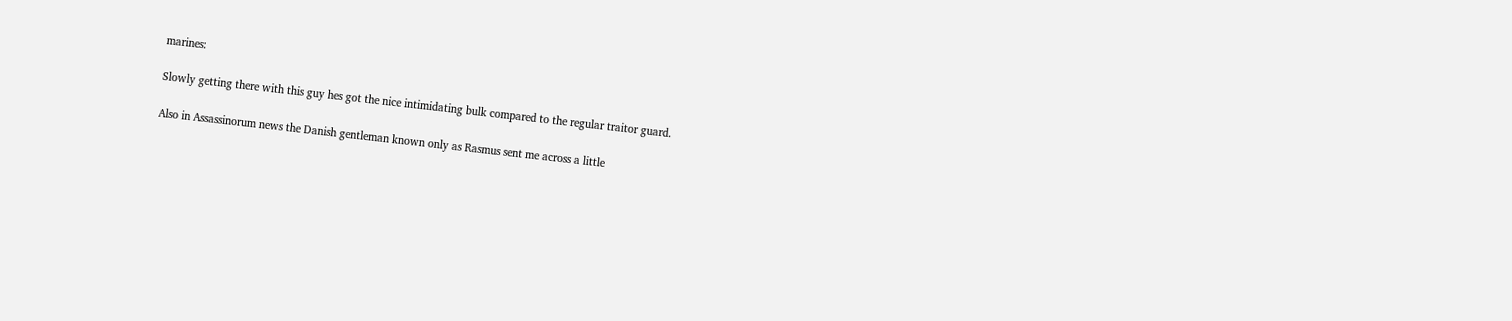marines:

Slowly getting there with this guy hes got the nice intimidating bulk compared to the regular traitor guard.

Also in Assassinorum news the Danish gentleman known only as Rasmus sent me across a little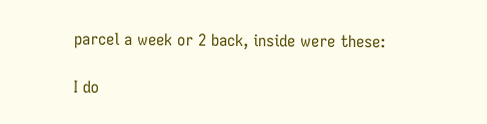parcel a week or 2 back, inside were these:

I do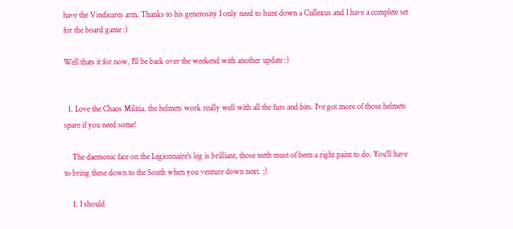have the Vindicares arm. Thanks to his generosity I only need to hunt down a Cullexus and I have a complete set for the board game :)

Well thats it for now, I'll be back over the weekend with another update :)


  1. Love the Chaos Militia, the helmets work really well with all the furs and bits. I've got more of those helmets spare if you need some!

    The daemonic face on the Legionnaire's leg is brilliant, those teeth must of been a right paint to do. You'll have to bring these down to the South when you venture down next. ;)

    1. I should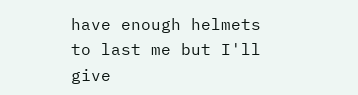have enough helmets to last me but I'll give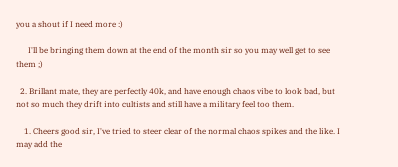you a shout if I need more :)

      I'll be bringing them down at the end of the month sir so you may well get to see them ;)

  2. Brillant mate, they are perfectly 40k, and have enough chaos vibe to look bad, but not so much they drift into cultists and still have a military feel too them.

    1. Cheers good sir, I've tried to steer clear of the normal chaos spikes and the like. I may add the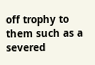off trophy to them such as a severed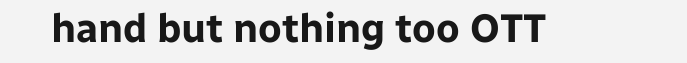hand but nothing too OTT